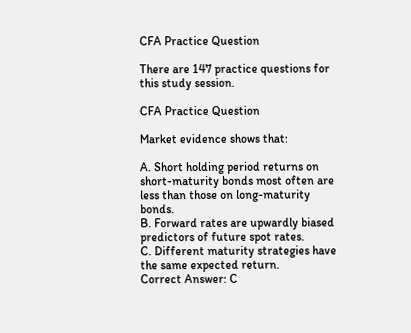CFA Practice Question

There are 147 practice questions for this study session.

CFA Practice Question

Market evidence shows that:

A. Short holding period returns on short-maturity bonds most often are less than those on long-maturity bonds.
B. Forward rates are upwardly biased predictors of future spot rates.
C. Different maturity strategies have the same expected return.
Correct Answer: C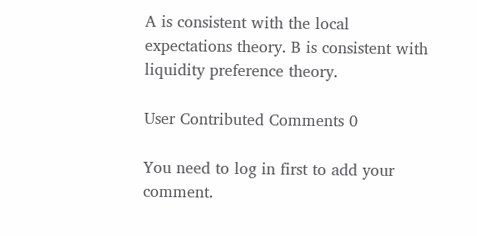A is consistent with the local expectations theory. B is consistent with liquidity preference theory.

User Contributed Comments 0

You need to log in first to add your comment.